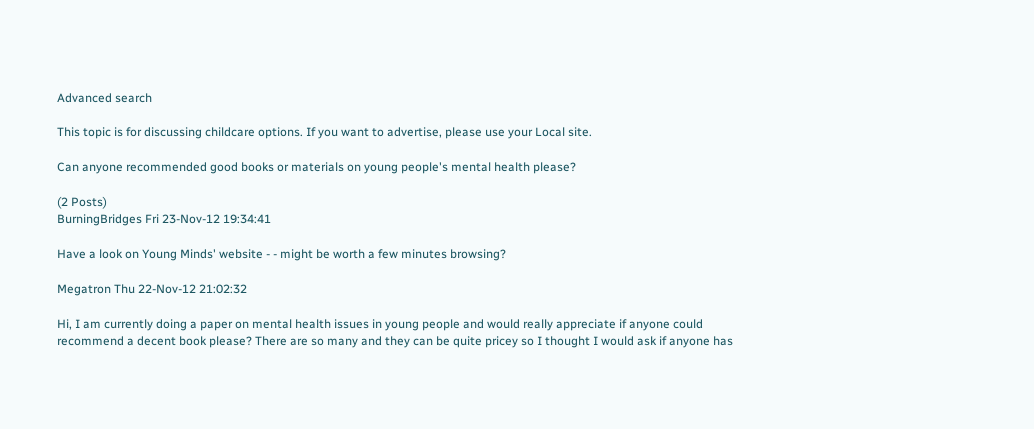Advanced search

This topic is for discussing childcare options. If you want to advertise, please use your Local site.

Can anyone recommended good books or materials on young people's mental health please?

(2 Posts)
BurningBridges Fri 23-Nov-12 19:34:41

Have a look on Young Minds' website - - might be worth a few minutes browsing?

Megatron Thu 22-Nov-12 21:02:32

Hi, I am currently doing a paper on mental health issues in young people and would really appreciate if anyone could recommend a decent book please? There are so many and they can be quite pricey so I thought I would ask if anyone has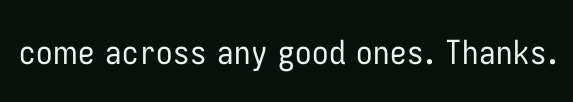come across any good ones. Thanks.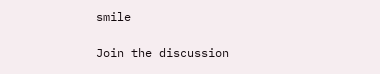smile

Join the discussion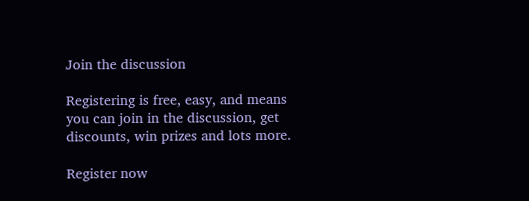Join the discussion

Registering is free, easy, and means you can join in the discussion, get discounts, win prizes and lots more.

Register now